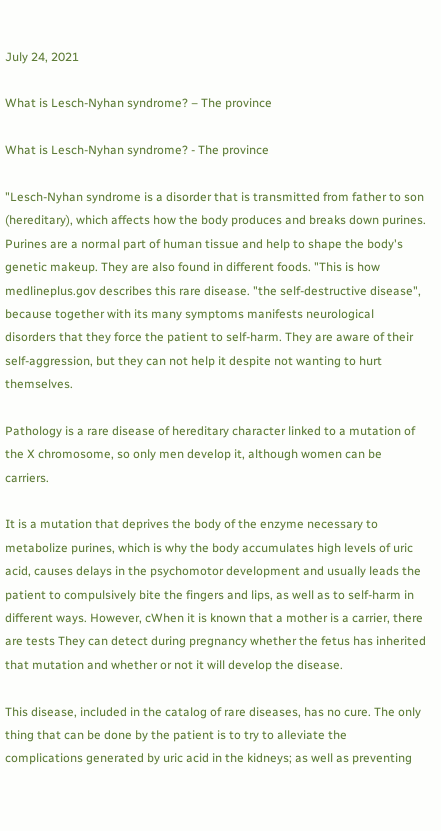July 24, 2021

What is Lesch-Nyhan syndrome? – The province

What is Lesch-Nyhan syndrome? - The province

"Lesch-Nyhan syndrome is a disorder that is transmitted from father to son (hereditary), which affects how the body produces and breaks down purines. Purines are a normal part of human tissue and help to shape the body's genetic makeup. They are also found in different foods. "This is how medlineplus.gov describes this rare disease. "the self-destructive disease", because together with its many symptoms manifests neurological disorders that they force the patient to self-harm. They are aware of their self-aggression, but they can not help it despite not wanting to hurt themselves.

Pathology is a rare disease of hereditary character linked to a mutation of the X chromosome, so only men develop it, although women can be carriers.

It is a mutation that deprives the body of the enzyme necessary to metabolize purines, which is why the body accumulates high levels of uric acid, causes delays in the psychomotor development and usually leads the patient to compulsively bite the fingers and lips, as well as to self-harm in different ways. However, cWhen it is known that a mother is a carrier, there are tests They can detect during pregnancy whether the fetus has inherited that mutation and whether or not it will develop the disease.

This disease, included in the catalog of rare diseases, has no cure. The only thing that can be done by the patient is to try to alleviate the complications generated by uric acid in the kidneys; as well as preventing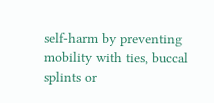self-harm by preventing mobility with ties, buccal splints or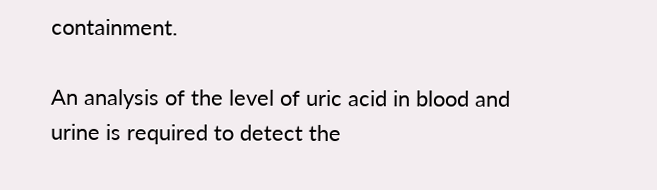containment.

An analysis of the level of uric acid in blood and urine is required to detect the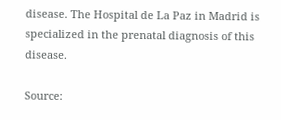disease. The Hospital de La Paz in Madrid is specialized in the prenatal diagnosis of this disease.

Source: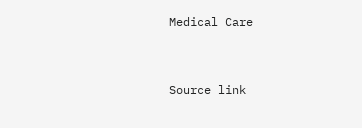Medical Care


Source link